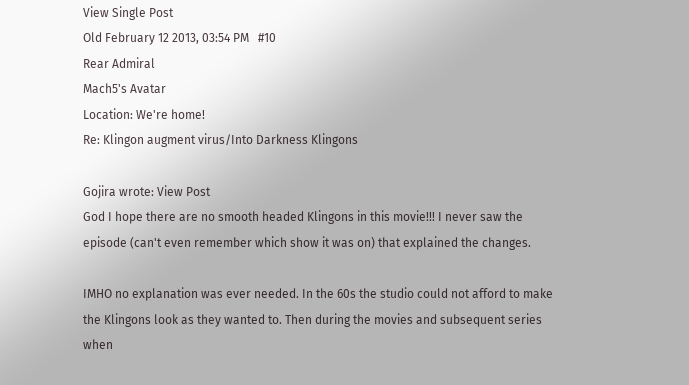View Single Post
Old February 12 2013, 03:54 PM   #10
Rear Admiral
Mach5's Avatar
Location: We're home!
Re: Klingon augment virus/Into Darkness Klingons

Gojira wrote: View Post
God I hope there are no smooth headed Klingons in this movie!!! I never saw the episode (can't even remember which show it was on) that explained the changes.

IMHO no explanation was ever needed. In the 60s the studio could not afford to make the Klingons look as they wanted to. Then during the movies and subsequent series when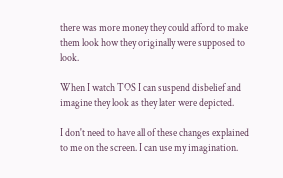there was more money they could afford to make them look how they originally were supposed to look.

When I watch TOS I can suspend disbelief and imagine they look as they later were depicted.

I don't need to have all of these changes explained to me on the screen. I can use my imagination.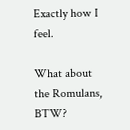Exactly how I feel.

What about the Romulans, BTW?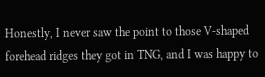Honestly, I never saw the point to those V-shaped forehead ridges they got in TNG, and I was happy to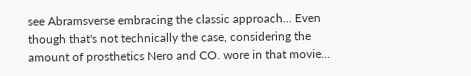see Abramsverse embracing the classic approach... Even though that's not technically the case, considering the amount of prosthetics Nero and CO. wore in that movie...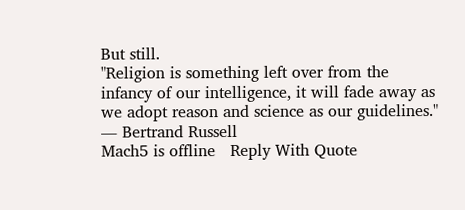But still.
"Religion is something left over from the infancy of our intelligence, it will fade away as we adopt reason and science as our guidelines."
― Bertrand Russell
Mach5 is offline   Reply With Quote